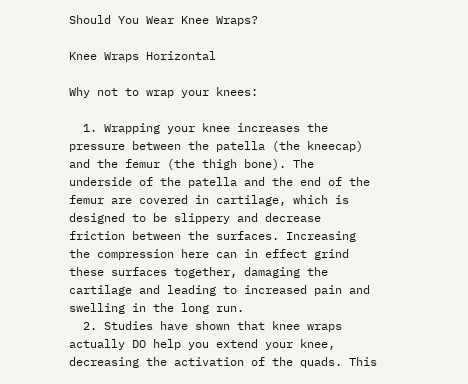Should You Wear Knee Wraps?

Knee Wraps Horizontal

Why not to wrap your knees:

  1. Wrapping your knee increases the pressure between the patella (the kneecap) and the femur (the thigh bone). The underside of the patella and the end of the femur are covered in cartilage, which is designed to be slippery and decrease friction between the surfaces. Increasing the compression here can in effect grind these surfaces together, damaging the cartilage and leading to increased pain and swelling in the long run.
  2. Studies have shown that knee wraps actually DO help you extend your knee, decreasing the activation of the quads. This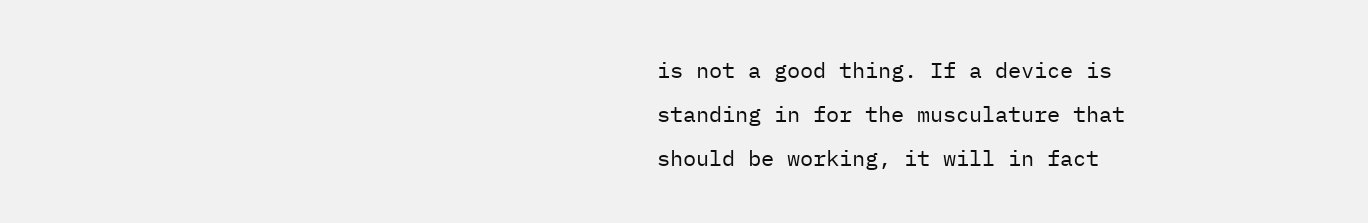is not a good thing. If a device is standing in for the musculature that should be working, it will in fact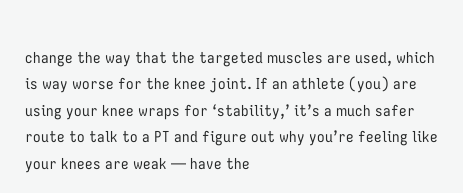change the way that the targeted muscles are used, which is way worse for the knee joint. If an athlete (you) are using your knee wraps for ‘stability,’ it’s a much safer route to talk to a PT and figure out why you’re feeling like your knees are weak — have the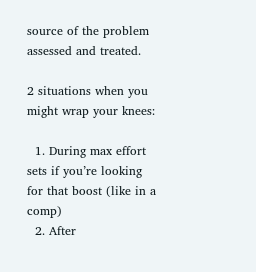source of the problem assessed and treated.

2 situations when you might wrap your knees:

  1. During max effort sets if you’re looking for that boost (like in a comp)
  2. After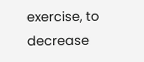exercise, to decrease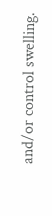and/or control swelling.